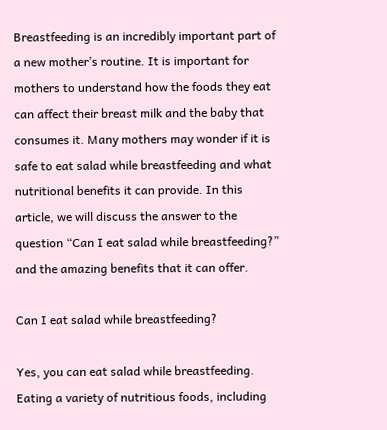Breastfeeding is an incredibly important part of a new mother’s routine. It is important for mothers to understand how the foods they eat can affect their breast milk and the baby that consumes it. Many mothers may wonder if it is safe to eat salad while breastfeeding and what nutritional benefits it can provide. In this article, we will discuss the answer to the question “Can I eat salad while breastfeeding?” and the amazing benefits that it can offer.

Can I eat salad while breastfeeding?

Yes, you can eat salad while breastfeeding. Eating a variety of nutritious foods, including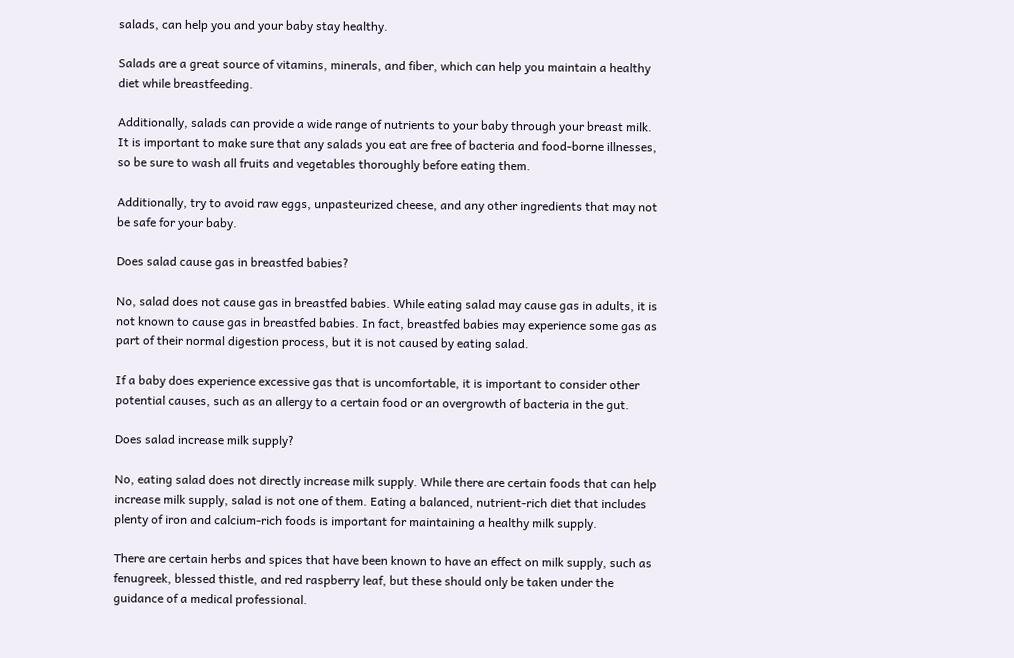salads, can help you and your baby stay healthy.

Salads are a great source of vitamins, minerals, and fiber, which can help you maintain a healthy diet while breastfeeding.

Additionally, salads can provide a wide range of nutrients to your baby through your breast milk. It is important to make sure that any salads you eat are free of bacteria and food-borne illnesses, so be sure to wash all fruits and vegetables thoroughly before eating them.

Additionally, try to avoid raw eggs, unpasteurized cheese, and any other ingredients that may not be safe for your baby.

Does salad cause gas in breastfed babies?

No, salad does not cause gas in breastfed babies. While eating salad may cause gas in adults, it is not known to cause gas in breastfed babies. In fact, breastfed babies may experience some gas as part of their normal digestion process, but it is not caused by eating salad.

If a baby does experience excessive gas that is uncomfortable, it is important to consider other potential causes, such as an allergy to a certain food or an overgrowth of bacteria in the gut.

Does salad increase milk supply?

No, eating salad does not directly increase milk supply. While there are certain foods that can help increase milk supply, salad is not one of them. Eating a balanced, nutrient-rich diet that includes plenty of iron and calcium-rich foods is important for maintaining a healthy milk supply.

There are certain herbs and spices that have been known to have an effect on milk supply, such as fenugreek, blessed thistle, and red raspberry leaf, but these should only be taken under the guidance of a medical professional.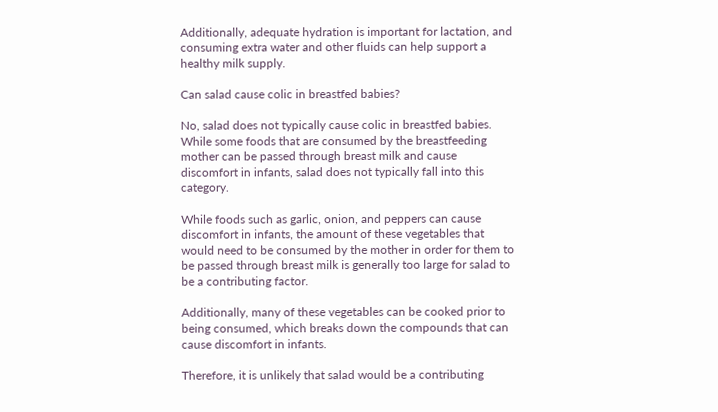Additionally, adequate hydration is important for lactation, and consuming extra water and other fluids can help support a healthy milk supply.

Can salad cause colic in breastfed babies?

No, salad does not typically cause colic in breastfed babies. While some foods that are consumed by the breastfeeding mother can be passed through breast milk and cause discomfort in infants, salad does not typically fall into this category.

While foods such as garlic, onion, and peppers can cause discomfort in infants, the amount of these vegetables that would need to be consumed by the mother in order for them to be passed through breast milk is generally too large for salad to be a contributing factor.

Additionally, many of these vegetables can be cooked prior to being consumed, which breaks down the compounds that can cause discomfort in infants.

Therefore, it is unlikely that salad would be a contributing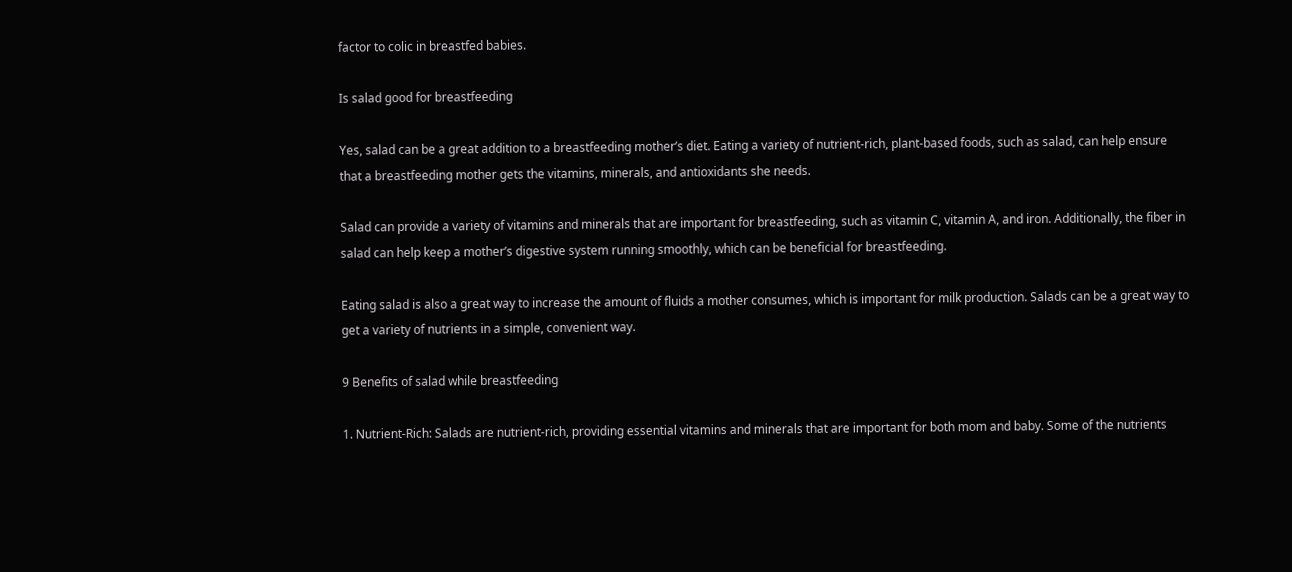factor to colic in breastfed babies.

Is salad good for breastfeeding

Yes, salad can be a great addition to a breastfeeding mother’s diet. Eating a variety of nutrient-rich, plant-based foods, such as salad, can help ensure that a breastfeeding mother gets the vitamins, minerals, and antioxidants she needs.

Salad can provide a variety of vitamins and minerals that are important for breastfeeding, such as vitamin C, vitamin A, and iron. Additionally, the fiber in salad can help keep a mother’s digestive system running smoothly, which can be beneficial for breastfeeding.

Eating salad is also a great way to increase the amount of fluids a mother consumes, which is important for milk production. Salads can be a great way to get a variety of nutrients in a simple, convenient way.

9 Benefits of salad while breastfeeding

1. Nutrient-Rich: Salads are nutrient-rich, providing essential vitamins and minerals that are important for both mom and baby. Some of the nutrients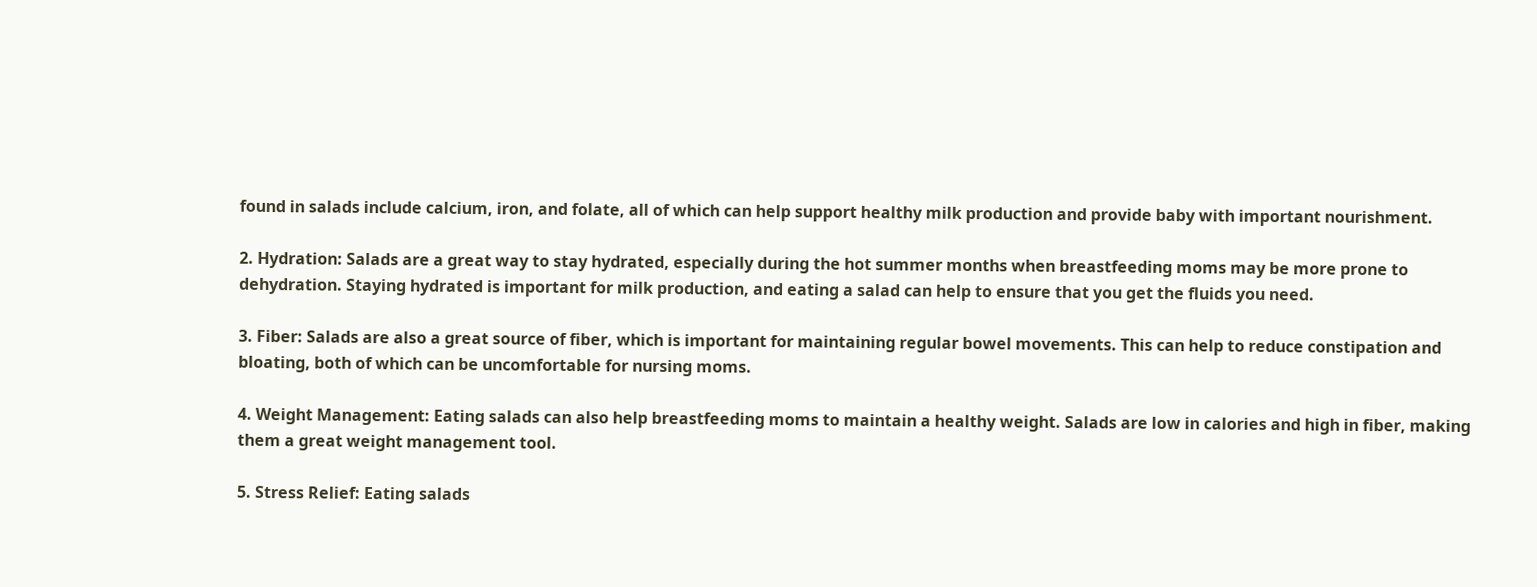found in salads include calcium, iron, and folate, all of which can help support healthy milk production and provide baby with important nourishment.

2. Hydration: Salads are a great way to stay hydrated, especially during the hot summer months when breastfeeding moms may be more prone to dehydration. Staying hydrated is important for milk production, and eating a salad can help to ensure that you get the fluids you need.

3. Fiber: Salads are also a great source of fiber, which is important for maintaining regular bowel movements. This can help to reduce constipation and bloating, both of which can be uncomfortable for nursing moms.

4. Weight Management: Eating salads can also help breastfeeding moms to maintain a healthy weight. Salads are low in calories and high in fiber, making them a great weight management tool.

5. Stress Relief: Eating salads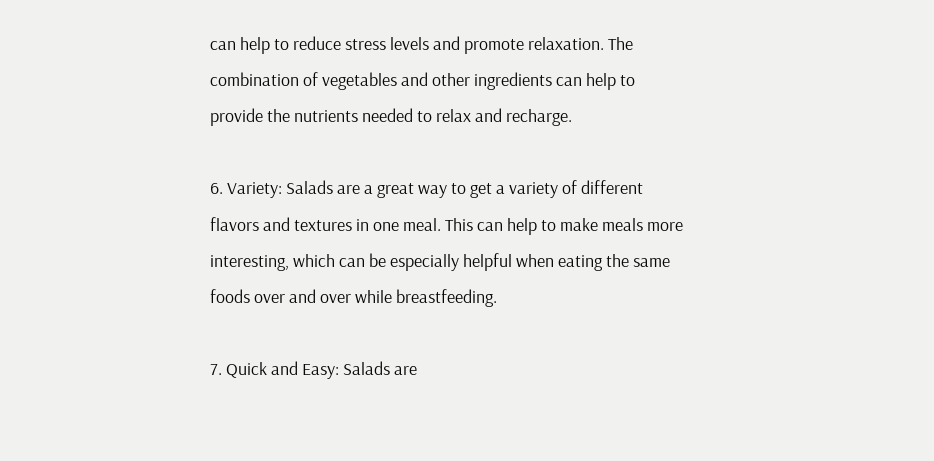can help to reduce stress levels and promote relaxation. The combination of vegetables and other ingredients can help to provide the nutrients needed to relax and recharge.

6. Variety: Salads are a great way to get a variety of different flavors and textures in one meal. This can help to make meals more interesting, which can be especially helpful when eating the same foods over and over while breastfeeding.

7. Quick and Easy: Salads are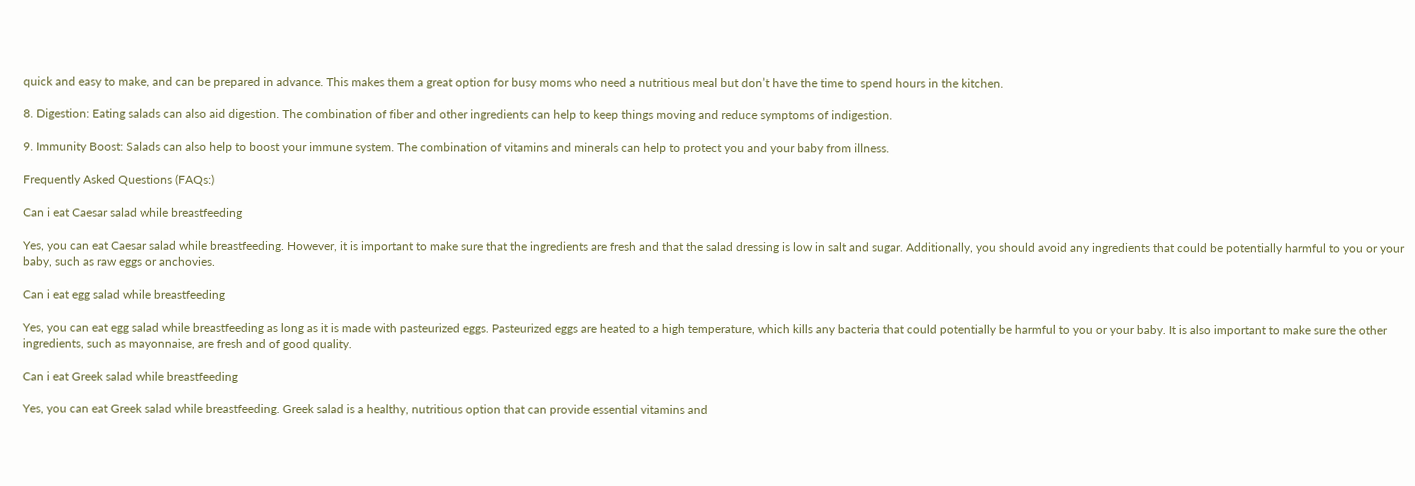quick and easy to make, and can be prepared in advance. This makes them a great option for busy moms who need a nutritious meal but don’t have the time to spend hours in the kitchen.

8. Digestion: Eating salads can also aid digestion. The combination of fiber and other ingredients can help to keep things moving and reduce symptoms of indigestion.

9. Immunity Boost: Salads can also help to boost your immune system. The combination of vitamins and minerals can help to protect you and your baby from illness.

Frequently Asked Questions (FAQs:)

Can i eat Caesar salad while breastfeeding

Yes, you can eat Caesar salad while breastfeeding. However, it is important to make sure that the ingredients are fresh and that the salad dressing is low in salt and sugar. Additionally, you should avoid any ingredients that could be potentially harmful to you or your baby, such as raw eggs or anchovies.

Can i eat egg salad while breastfeeding

Yes, you can eat egg salad while breastfeeding as long as it is made with pasteurized eggs. Pasteurized eggs are heated to a high temperature, which kills any bacteria that could potentially be harmful to you or your baby. It is also important to make sure the other ingredients, such as mayonnaise, are fresh and of good quality.

Can i eat Greek salad while breastfeeding

Yes, you can eat Greek salad while breastfeeding. Greek salad is a healthy, nutritious option that can provide essential vitamins and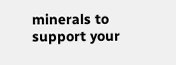minerals to support your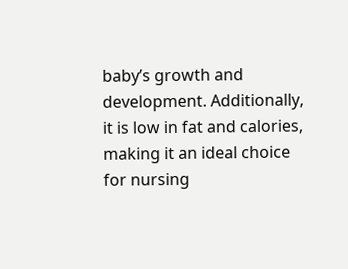baby’s growth and development. Additionally, it is low in fat and calories, making it an ideal choice for nursing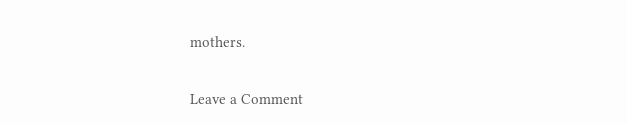mothers.

Leave a Comment